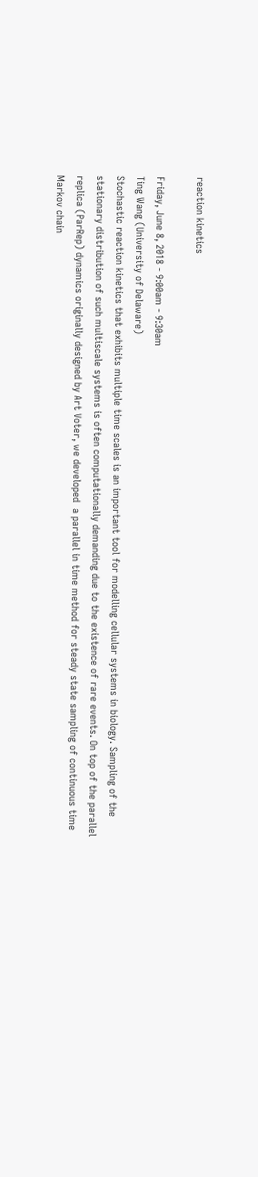reaction kinetics

Friday, June 8, 2018 - 9:00am - 9:30am
Ting Wang (University of Delaware)
Stochastic reaction kinetics that exhibits multiple time scales is an important tool for modelling cellular systems in biology. Sampling of the stationary distribution of such multiscale systems is often computationally demanding due to the existence of rare events. On top of the parallel replica (ParRep) dynamics originally designed by Art Voter, we developed  a parallel in time method for steady state sampling of continuous time Markov chain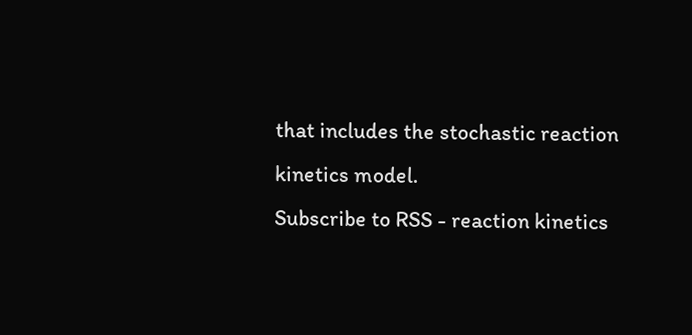that includes the stochastic reaction kinetics model.
Subscribe to RSS - reaction kinetics